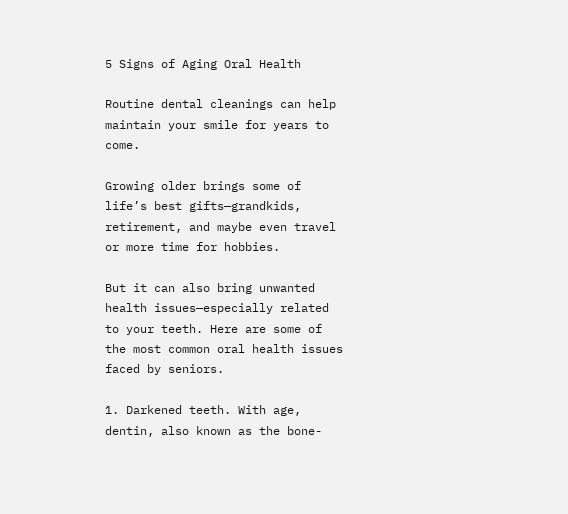5 Signs of Aging Oral Health

Routine dental cleanings can help maintain your smile for years to come.

Growing older brings some of life’s best gifts—grandkids, retirement, and maybe even travel or more time for hobbies.

But it can also bring unwanted health issues—especially related to your teeth. Here are some of the most common oral health issues faced by seniors.

1. Darkened teeth. With age, dentin, also known as the bone-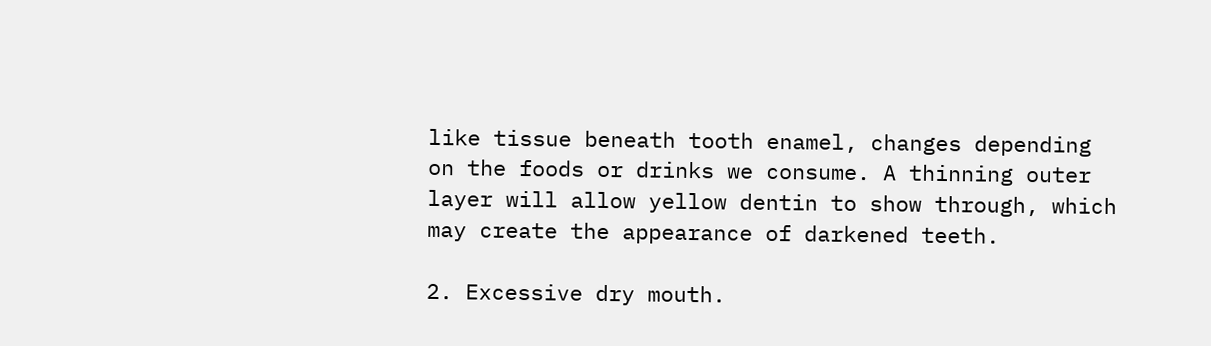like tissue beneath tooth enamel, changes depending on the foods or drinks we consume. A thinning outer layer will allow yellow dentin to show through, which may create the appearance of darkened teeth.

2. Excessive dry mouth.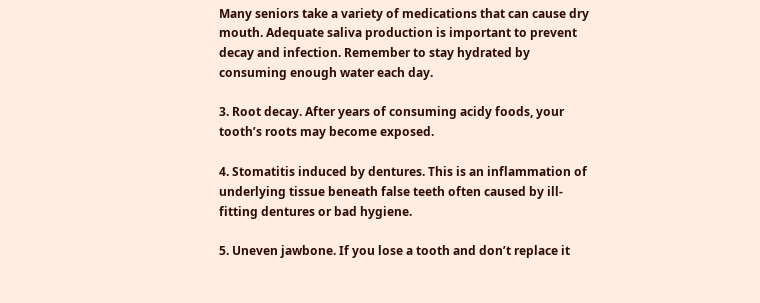Many seniors take a variety of medications that can cause dry mouth. Adequate saliva production is important to prevent decay and infection. Remember to stay hydrated by consuming enough water each day.

3. Root decay. After years of consuming acidy foods, your tooth’s roots may become exposed.

4. Stomatitis induced by dentures. This is an inflammation of underlying tissue beneath false teeth often caused by ill-fitting dentures or bad hygiene.

5. Uneven jawbone. If you lose a tooth and don’t replace it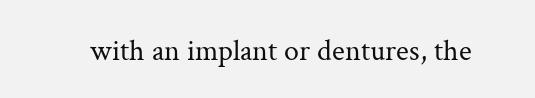with an implant or dentures, the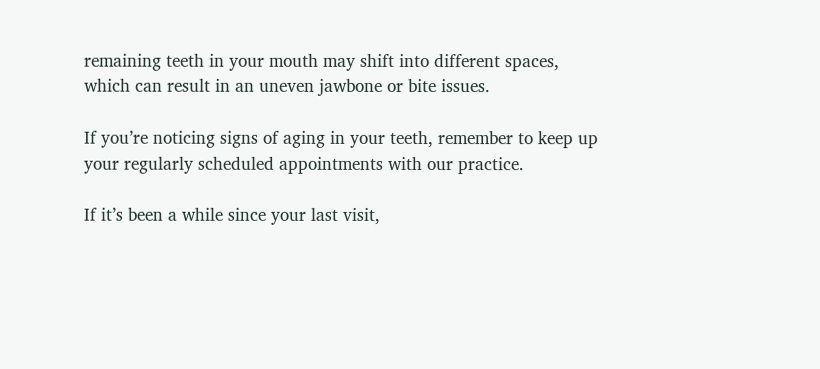remaining teeth in your mouth may shift into different spaces, which can result in an uneven jawbone or bite issues.

If you’re noticing signs of aging in your teeth, remember to keep up your regularly scheduled appointments with our practice.

If it’s been a while since your last visit,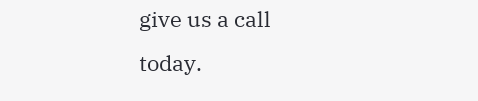give us a call today.